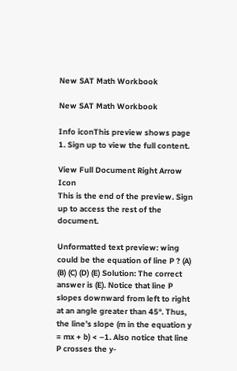New SAT Math Workbook

New SAT Math Workbook

Info iconThis preview shows page 1. Sign up to view the full content.

View Full Document Right Arrow Icon
This is the end of the preview. Sign up to access the rest of the document.

Unformatted text preview: wing could be the equation of line P ? (A) (B) (C) (D) (E) Solution: The correct answer is (E). Notice that line P slopes downward from left to right at an angle greater than 45°. Thus, the line’s slope (m in the equation y = mx + b) < –1. Also notice that line P crosses the y-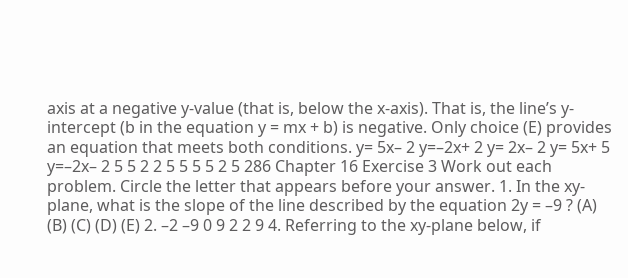axis at a negative y-value (that is, below the x-axis). That is, the line’s y-intercept (b in the equation y = mx + b) is negative. Only choice (E) provides an equation that meets both conditions. y= 5x– 2 y=–2x+ 2 y= 2x– 2 y= 5x+ 5 y=–2x– 2 5 5 2 2 5 5 5 5 2 5 286 Chapter 16 Exercise 3 Work out each problem. Circle the letter that appears before your answer. 1. In the xy-plane, what is the slope of the line described by the equation 2y = –9 ? (A) (B) (C) (D) (E) 2. –2 –9 0 9 2 2 9 4. Referring to the xy-plane below, if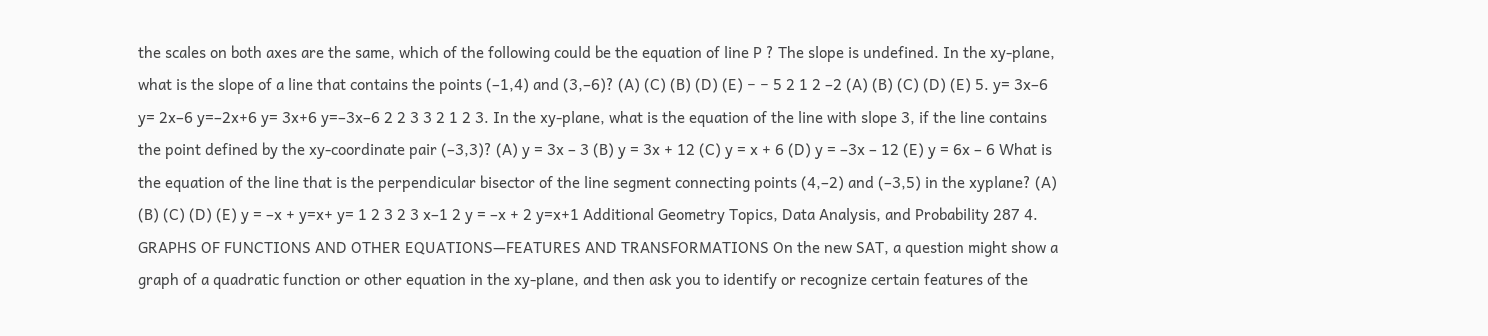the scales on both axes are the same, which of the following could be the equation of line P ? The slope is undefined. In the xy-plane, what is the slope of a line that contains the points (–1,4) and (3,–6)? (A) (C) (B) (D) (E) − − 5 2 1 2 –2 (A) (B) (C) (D) (E) 5. y= 3x–6 y= 2x–6 y=–2x+6 y= 3x+6 y=–3x–6 2 2 3 3 2 1 2 3. In the xy-plane, what is the equation of the line with slope 3, if the line contains the point defined by the xy-coordinate pair (–3,3)? (A) y = 3x – 3 (B) y = 3x + 12 (C) y = x + 6 (D) y = –3x – 12 (E) y = 6x – 6 What is the equation of the line that is the perpendicular bisector of the line segment connecting points (4,–2) and (–3,5) in the xyplane? (A) (B) (C) (D) (E) y = –x + y=x+ y= 1 2 3 2 3 x–1 2 y = –x + 2 y=x+1 Additional Geometry Topics, Data Analysis, and Probability 287 4. GRAPHS OF FUNCTIONS AND OTHER EQUATIONS—FEATURES AND TRANSFORMATIONS On the new SAT, a question might show a graph of a quadratic function or other equation in the xy-plane, and then ask you to identify or recognize certain features of the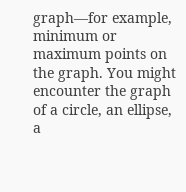graph—for example, minimum or maximum points on the graph. You might encounter the graph of a circle, an ellipse, a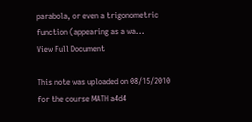parabola, or even a trigonometric function (appearing as a wa...
View Full Document

This note was uploaded on 08/15/2010 for the course MATH a4d4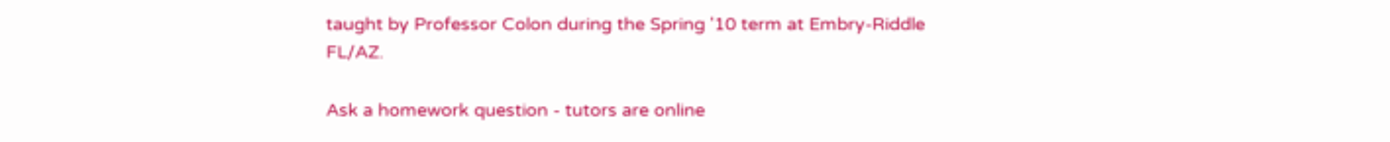taught by Professor Colon during the Spring '10 term at Embry-Riddle FL/AZ.

Ask a homework question - tutors are online